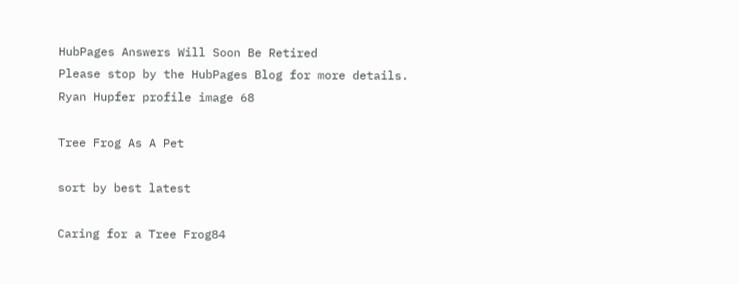HubPages Answers Will Soon Be Retired
Please stop by the HubPages Blog for more details.
Ryan Hupfer profile image 68

Tree Frog As A Pet

sort by best latest

Caring for a Tree Frog84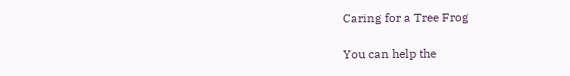Caring for a Tree Frog

You can help the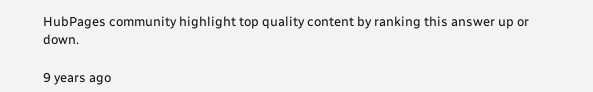HubPages community highlight top quality content by ranking this answer up or down.

9 years ago